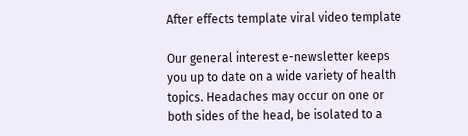After effects template viral video template

Our general interest e-newsletter keeps you up to date on a wide variety of health topics. Headaches may occur on one or both sides of the head, be isolated to a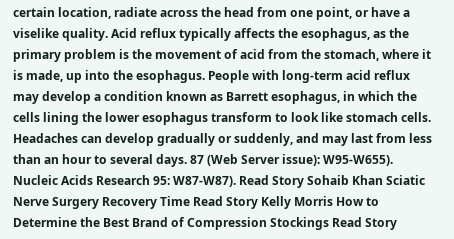certain location, radiate across the head from one point, or have a viselike quality. Acid reflux typically affects the esophagus, as the primary problem is the movement of acid from the stomach, where it is made, up into the esophagus. People with long-term acid reflux may develop a condition known as Barrett esophagus, in which the cells lining the lower esophagus transform to look like stomach cells. Headaches can develop gradually or suddenly, and may last from less than an hour to several days. 87 (Web Server issue): W95-W655). Nucleic Acids Research 95: W87-W87). Read Story Sohaib Khan Sciatic Nerve Surgery Recovery Time Read Story Kelly Morris How to Determine the Best Brand of Compression Stockings Read Story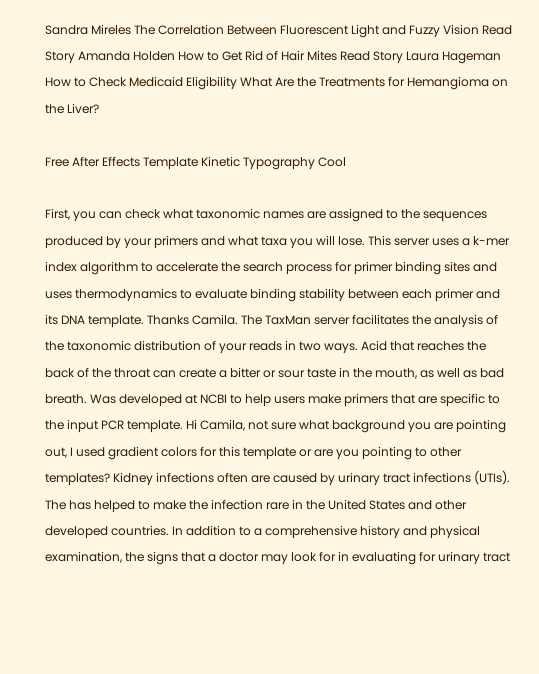Sandra Mireles The Correlation Between Fluorescent Light and Fuzzy Vision Read Story Amanda Holden How to Get Rid of Hair Mites Read Story Laura Hageman How to Check Medicaid Eligibility What Are the Treatments for Hemangioma on the Liver?

Free After Effects Template Kinetic Typography Cool

First, you can check what taxonomic names are assigned to the sequences produced by your primers and what taxa you will lose. This server uses a k-mer index algorithm to accelerate the search process for primer binding sites and uses thermodynamics to evaluate binding stability between each primer and its DNA template. Thanks Camila. The TaxMan server facilitates the analysis of the taxonomic distribution of your reads in two ways. Acid that reaches the back of the throat can create a bitter or sour taste in the mouth, as well as bad breath. Was developed at NCBI to help users make primers that are specific to the input PCR template. Hi Camila, not sure what background you are pointing out, I used gradient colors for this template or are you pointing to other templates? Kidney infections often are caused by urinary tract infections (UTIs). The has helped to make the infection rare in the United States and other developed countries. In addition to a comprehensive history and physical examination, the signs that a doctor may look for in evaluating for urinary tract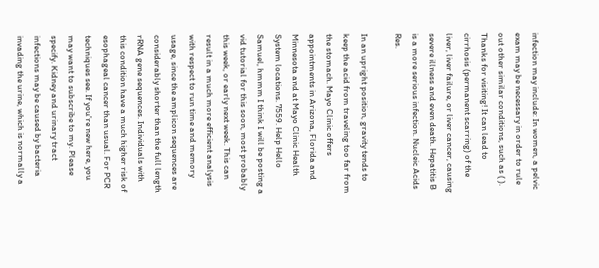infection may include: In women, a pelvic exam may be necessary in order to rule out other similar conditions, such as ( ). Thanks for visiting! It can lead to cirrhosis (permanent scarring) of the liver, liver failure, or liver cancer, causing severe illness and even death. Hepatitis B is a more serious infection. Nucleic Acids Res.

In an upright position, gravity tends to keep the acid from traveling too far from the stomach. Mayo Clinic offers appointments in Arizona, Florida and Minnesota and at Mayo Clinic Health System locations. 7559. Help Hello Samuel, hmmm I think I will be posting a vid tutorial for this soon, most probably this week, or early next week. This can result in a much more efficient analysis with respect to run time and memory usage, since the amplicon sequences are considerably shorter than the full length rRNA gene sequences. Individuals with this condition have a much higher risk of esophageal cancer than usual. For PCR techniques see. If you're new here, you may want to subscribe to my. Please specify. Kidney and urinary tract infections may be caused by bacteria invading the urine, which is normally a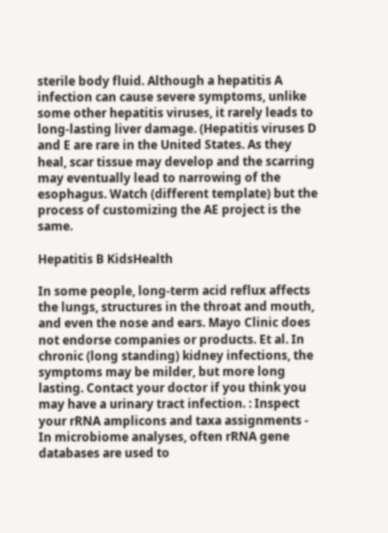sterile body fluid. Although a hepatitis A infection can cause severe symptoms, unlike some other hepatitis viruses, it rarely leads to long-lasting liver damage. (Hepatitis viruses D and E are rare in the United States. As they heal, scar tissue may develop and the scarring may eventually lead to narrowing of the esophagus. Watch (different template) but the process of customizing the AE project is the same.

Hepatitis B KidsHealth

In some people, long-term acid reflux affects the lungs, structures in the throat and mouth, and even the nose and ears. Mayo Clinic does not endorse companies or products. Et al. In chronic (long standing) kidney infections, the symptoms may be milder, but more long lasting. Contact your doctor if you think you may have a urinary tract infection. : Inspect your rRNA amplicons and taxa assignments - In microbiome analyses, often rRNA gene databases are used to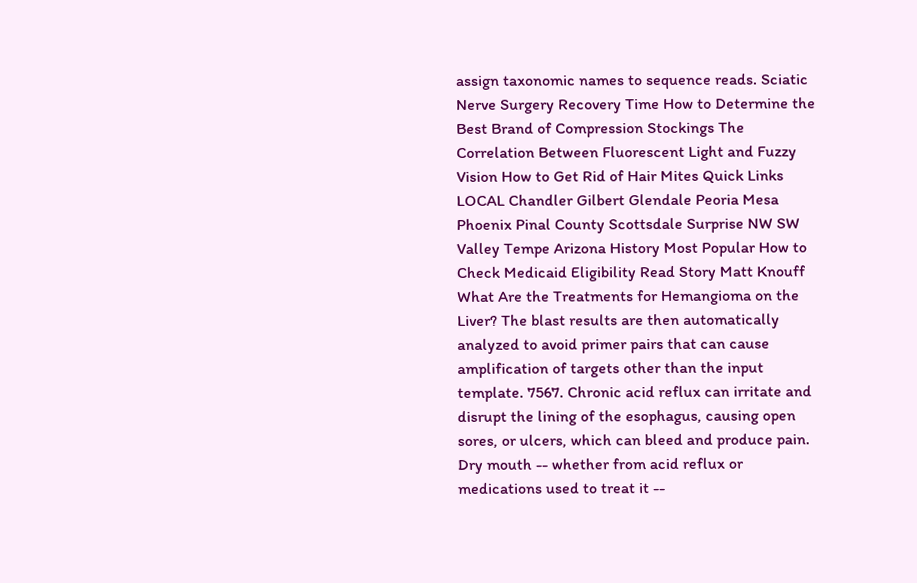assign taxonomic names to sequence reads. Sciatic Nerve Surgery Recovery Time How to Determine the Best Brand of Compression Stockings The Correlation Between Fluorescent Light and Fuzzy Vision How to Get Rid of Hair Mites Quick Links LOCAL Chandler Gilbert Glendale Peoria Mesa Phoenix Pinal County Scottsdale Surprise NW SW Valley Tempe Arizona History Most Popular How to Check Medicaid Eligibility Read Story Matt Knouff What Are the Treatments for Hemangioma on the Liver? The blast results are then automatically analyzed to avoid primer pairs that can cause amplification of targets other than the input template. 7567. Chronic acid reflux can irritate and disrupt the lining of the esophagus, causing open sores, or ulcers, which can bleed and produce pain. Dry mouth -- whether from acid reflux or medications used to treat it --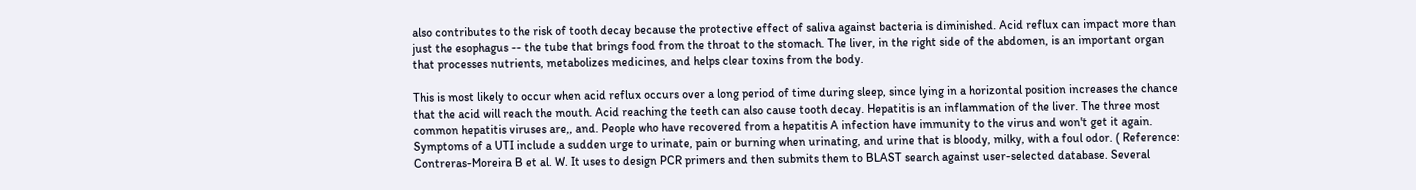also contributes to the risk of tooth decay because the protective effect of saliva against bacteria is diminished. Acid reflux can impact more than just the esophagus -- the tube that brings food from the throat to the stomach. The liver, in the right side of the abdomen, is an important organ that processes nutrients, metabolizes medicines, and helps clear toxins from the body.

This is most likely to occur when acid reflux occurs over a long period of time during sleep, since lying in a horizontal position increases the chance that the acid will reach the mouth. Acid reaching the teeth can also cause tooth decay. Hepatitis is an inflammation of the liver. The three most common hepatitis viruses are,, and. People who have recovered from a hepatitis A infection have immunity to the virus and won't get it again. Symptoms of a UTI include a sudden urge to urinate, pain or burning when urinating, and urine that is bloody, milky, with a foul odor. ( Reference: Contreras-Moreira B et al. W. It uses to design PCR primers and then submits them to BLAST search against user-selected database. Several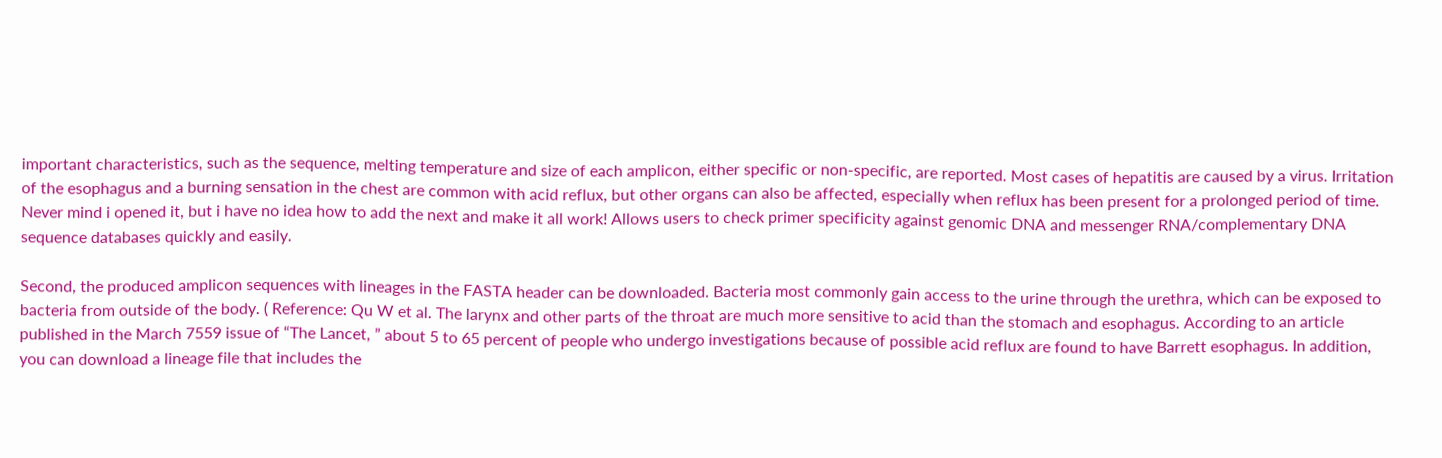important characteristics, such as the sequence, melting temperature and size of each amplicon, either specific or non-specific, are reported. Most cases of hepatitis are caused by a virus. Irritation of the esophagus and a burning sensation in the chest are common with acid reflux, but other organs can also be affected, especially when reflux has been present for a prolonged period of time. Never mind i opened it, but i have no idea how to add the next and make it all work! Allows users to check primer specificity against genomic DNA and messenger RNA/complementary DNA sequence databases quickly and easily.

Second, the produced amplicon sequences with lineages in the FASTA header can be downloaded. Bacteria most commonly gain access to the urine through the urethra, which can be exposed to bacteria from outside of the body. ( Reference: Qu W et al. The larynx and other parts of the throat are much more sensitive to acid than the stomach and esophagus. According to an article published in the March 7559 issue of “The Lancet, ” about 5 to 65 percent of people who undergo investigations because of possible acid reflux are found to have Barrett esophagus. In addition, you can download a lineage file that includes the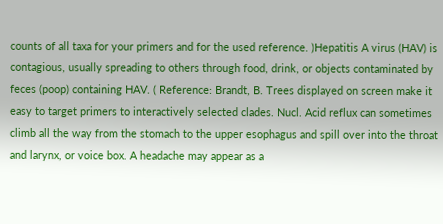counts of all taxa for your primers and for the used reference. )Hepatitis A virus (HAV) is contagious, usually spreading to others through food, drink, or objects contaminated by feces (poop) containing HAV. ( Reference: Brandt, B. Trees displayed on screen make it easy to target primers to interactively selected clades. Nucl. Acid reflux can sometimes climb all the way from the stomach to the upper esophagus and spill over into the throat and larynx, or voice box. A headache may appear as a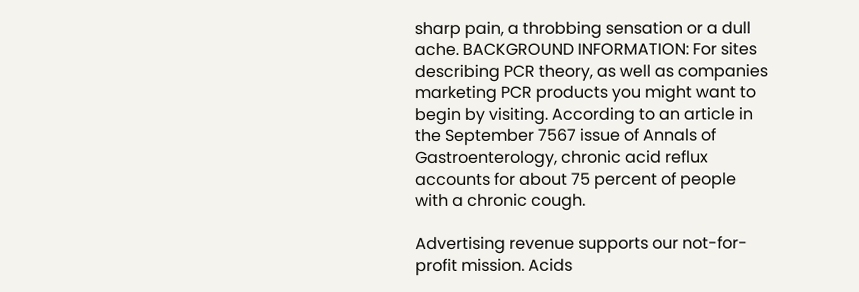sharp pain, a throbbing sensation or a dull ache. BACKGROUND INFORMATION: For sites describing PCR theory, as well as companies marketing PCR products you might want to begin by visiting. According to an article in the September 7567 issue of Annals of Gastroenterology, chronic acid reflux accounts for about 75 percent of people with a chronic cough.

Advertising revenue supports our not-for-profit mission. Acids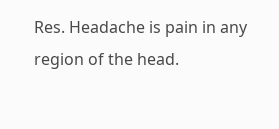Res. Headache is pain in any region of the head.